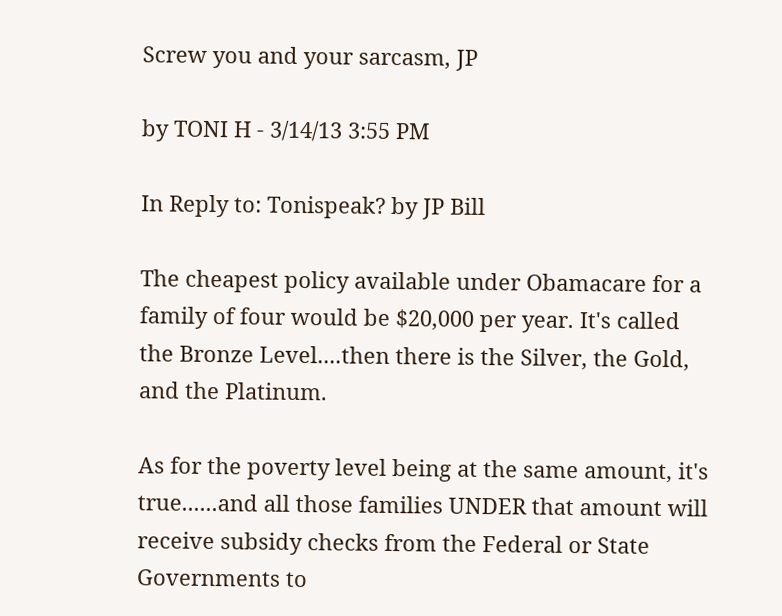Screw you and your sarcasm, JP

by TONI H - 3/14/13 3:55 PM

In Reply to: Tonispeak? by JP Bill

The cheapest policy available under Obamacare for a family of four would be $20,000 per year. It's called the Bronze Level....then there is the Silver, the Gold, and the Platinum.

As for the poverty level being at the same amount, it's true......and all those families UNDER that amount will receive subsidy checks from the Federal or State Governments to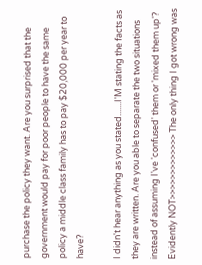purchase the policy they want. Are you surprised that the government would pay for poor people to have the same policy a middle class family has to pay $20,000 per year to have?

I didn't hear anything as you stated.......I'M stating the facts as they are written. Are you able to separate the two situations instead of assuming I've 'confused' them or 'mixed them up'? Evidently NOT>>>>>>>>>>>>> The only thing I got wrong was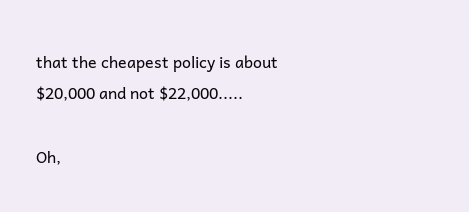that the cheapest policy is about $20,000 and not $22,000.....

Oh,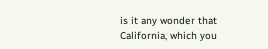is it any wonder that California, which you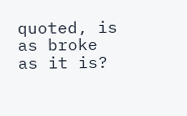quoted, is as broke as it is?